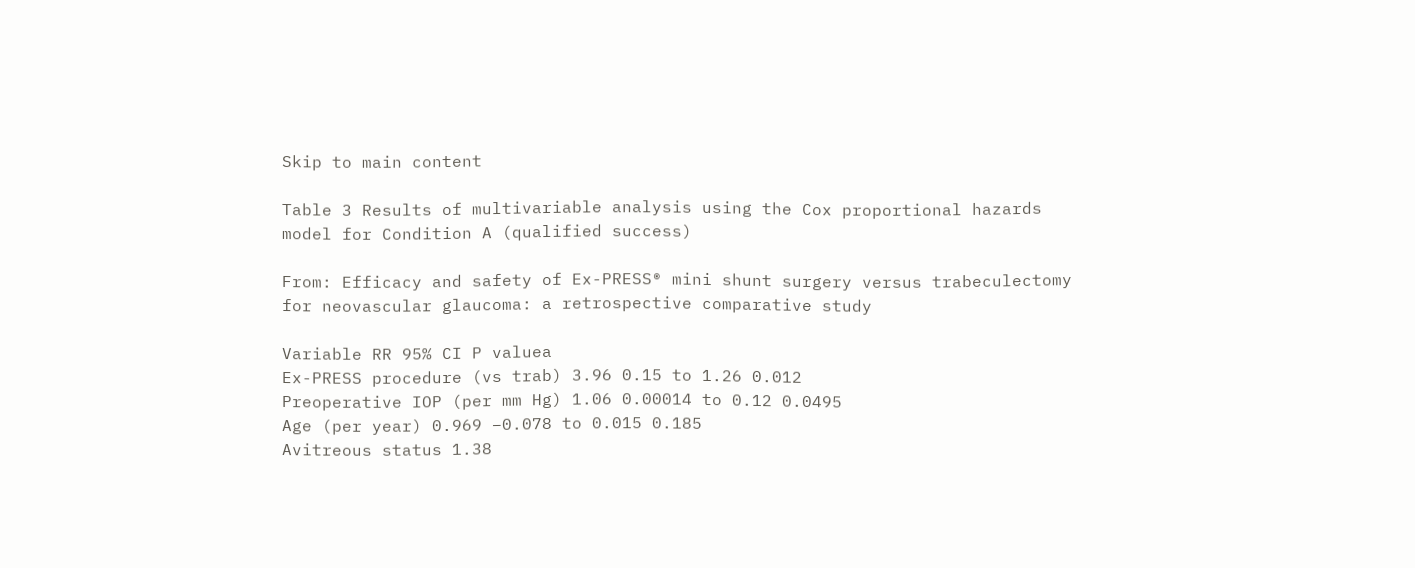Skip to main content

Table 3 Results of multivariable analysis using the Cox proportional hazards model for Condition A (qualified success)

From: Efficacy and safety of Ex-PRESS® mini shunt surgery versus trabeculectomy for neovascular glaucoma: a retrospective comparative study

Variable RR 95% CI P valuea
Ex-PRESS procedure (vs trab) 3.96 0.15 to 1.26 0.012
Preoperative IOP (per mm Hg) 1.06 0.00014 to 0.12 0.0495
Age (per year) 0.969 −0.078 to 0.015 0.185
Avitreous status 1.38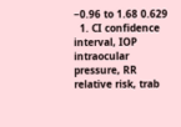−0.96 to 1.68 0.629
  1. CI confidence interval, IOP intraocular pressure, RR relative risk, trab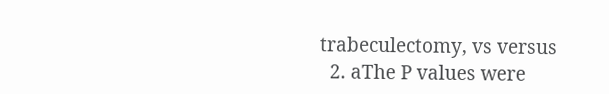trabeculectomy, vs versus
  2. aThe P values were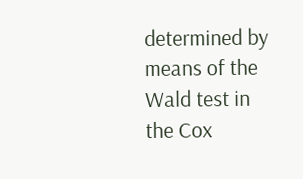determined by means of the Wald test in the Cox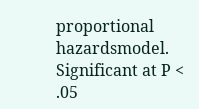proportional hazardsmodel. Significant at P < .05